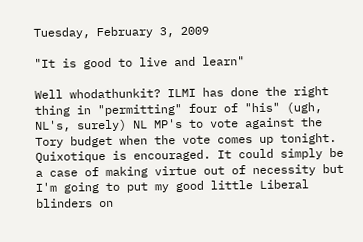Tuesday, February 3, 2009

"It is good to live and learn"

Well whodathunkit? ILMI has done the right thing in "permitting" four of "his" (ugh, NL's, surely) NL MP's to vote against the Tory budget when the vote comes up tonight. Quixotique is encouraged. It could simply be a case of making virtue out of necessity but I'm going to put my good little Liberal blinders on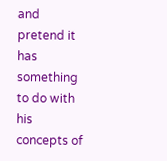and pretend it has something to do with his concepts of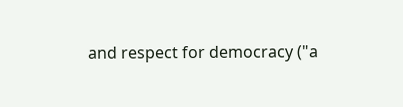and respect for democracy ("a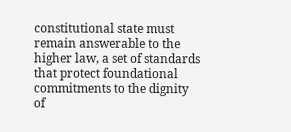constitutional state must remain answerable to the higher law, a set of standards that protect foundational commitments to the dignity of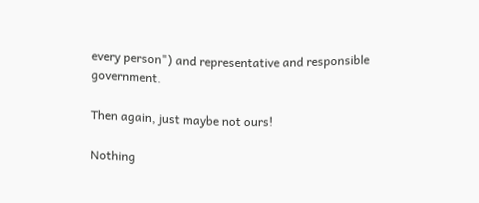every person") and representative and responsible government.

Then again, just maybe not ours!

Nothing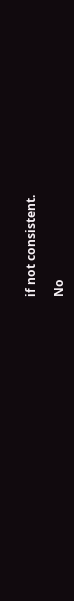if not consistent.

No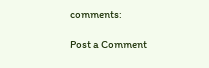comments:

Post a Comment